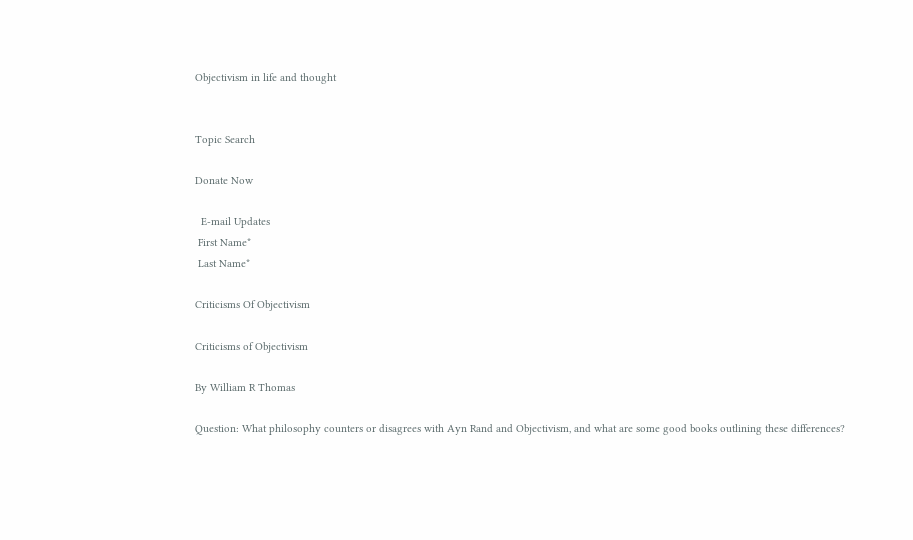Objectivism in life and thought


Topic Search

Donate Now

  E-mail Updates
 First Name*
 Last Name*

Criticisms Of Objectivism

Criticisms of Objectivism

By William R Thomas

Question: What philosophy counters or disagrees with Ayn Rand and Objectivism, and what are some good books outlining these differences?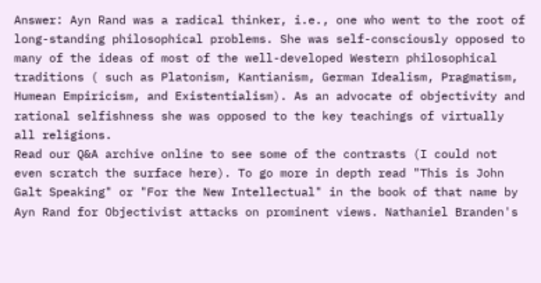Answer: Ayn Rand was a radical thinker, i.e., one who went to the root of long-standing philosophical problems. She was self-consciously opposed to many of the ideas of most of the well-developed Western philosophical traditions ( such as Platonism, Kantianism, German Idealism, Pragmatism, Humean Empiricism, and Existentialism). As an advocate of objectivity and rational selfishness she was opposed to the key teachings of virtually all religions.
Read our Q&A archive online to see some of the contrasts (I could not even scratch the surface here). To go more in depth read "This is John Galt Speaking" or "For the New Intellectual" in the book of that name by Ayn Rand for Objectivist attacks on prominent views. Nathaniel Branden's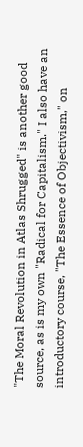"The Moral Revolution in Atlas Shrugged" is another good source, as is my own "Radical for Capitalism." I also have an introductory course, "The Essence of Objectivism," on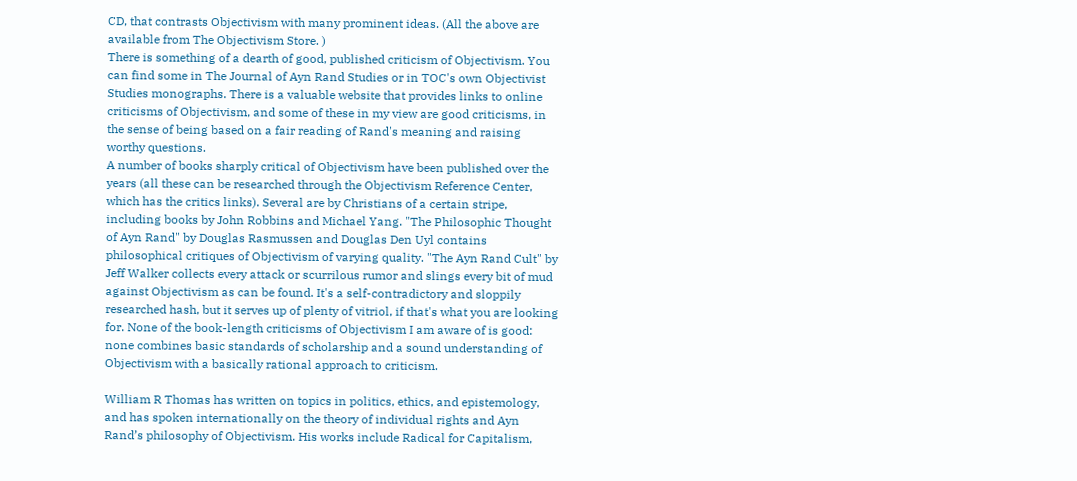CD, that contrasts Objectivism with many prominent ideas. (All the above are available from The Objectivism Store. )
There is something of a dearth of good, published criticism of Objectivism. You can find some in The Journal of Ayn Rand Studies or in TOC's own Objectivist Studies monographs. There is a valuable website that provides links to online criticisms of Objectivism, and some of these in my view are good criticisms, in the sense of being based on a fair reading of Rand's meaning and raising worthy questions.
A number of books sharply critical of Objectivism have been published over the years (all these can be researched through the Objectivism Reference Center, which has the critics links). Several are by Christians of a certain stripe, including books by John Robbins and Michael Yang. "The Philosophic Thought of Ayn Rand" by Douglas Rasmussen and Douglas Den Uyl contains philosophical critiques of Objectivism of varying quality. "The Ayn Rand Cult" by Jeff Walker collects every attack or scurrilous rumor and slings every bit of mud against Objectivism as can be found. It's a self-contradictory and sloppily researched hash, but it serves up of plenty of vitriol, if that's what you are looking for. None of the book-length criticisms of Objectivism I am aware of is good: none combines basic standards of scholarship and a sound understanding of Objectivism with a basically rational approach to criticism.

William R Thomas has written on topics in politics, ethics, and epistemology, and has spoken internationally on the theory of individual rights and Ayn Rand’s philosophy of Objectivism. His works include Radical for Capitalism,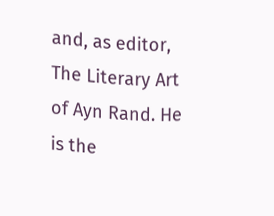and, as editor, The Literary Art of Ayn Rand. He is the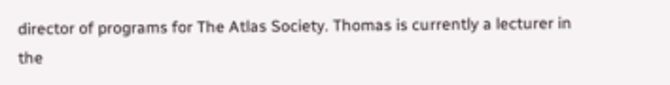director of programs for The Atlas Society. Thomas is currently a lecturer in the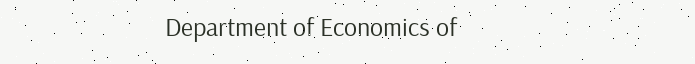Department of Economics of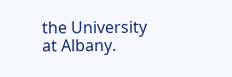the University at Albany.